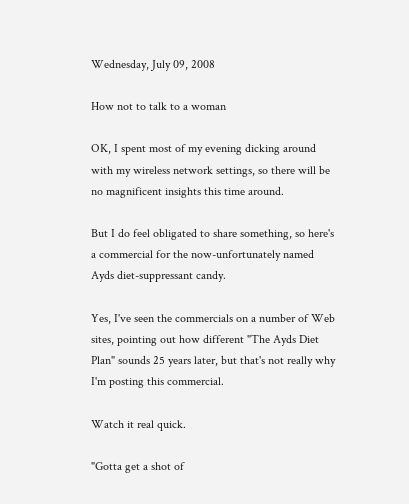Wednesday, July 09, 2008

How not to talk to a woman

OK, I spent most of my evening dicking around with my wireless network settings, so there will be no magnificent insights this time around.

But I do feel obligated to share something, so here's a commercial for the now-unfortunately named Ayds diet-suppressant candy.

Yes, I've seen the commercials on a number of Web sites, pointing out how different "The Ayds Diet Plan" sounds 25 years later, but that's not really why I'm posting this commercial.

Watch it real quick.

"Gotta get a shot of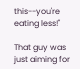this--you're eating less!"

That guy was just aiming for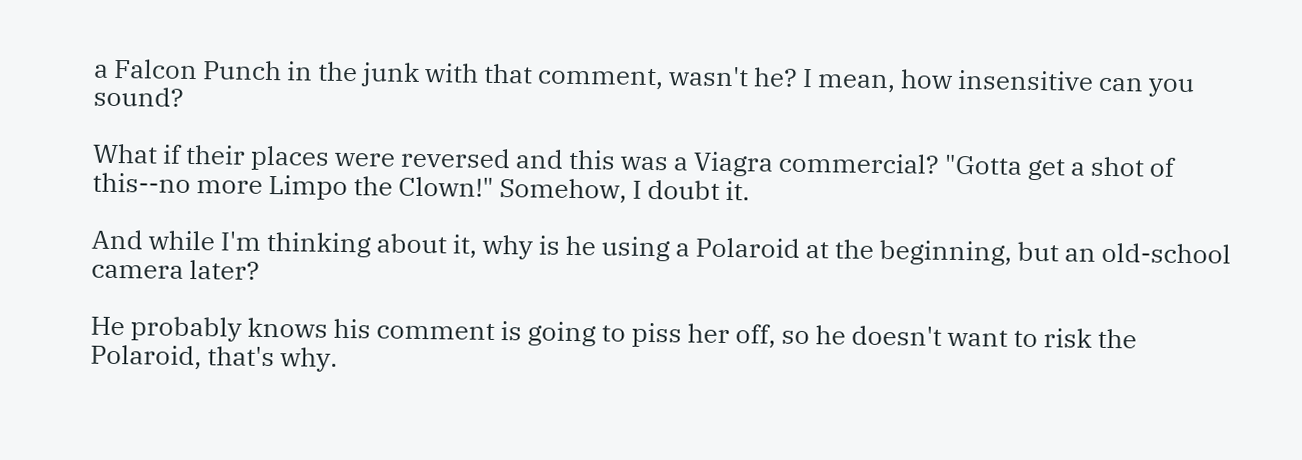a Falcon Punch in the junk with that comment, wasn't he? I mean, how insensitive can you sound?

What if their places were reversed and this was a Viagra commercial? "Gotta get a shot of this--no more Limpo the Clown!" Somehow, I doubt it.

And while I'm thinking about it, why is he using a Polaroid at the beginning, but an old-school camera later?

He probably knows his comment is going to piss her off, so he doesn't want to risk the Polaroid, that's why.